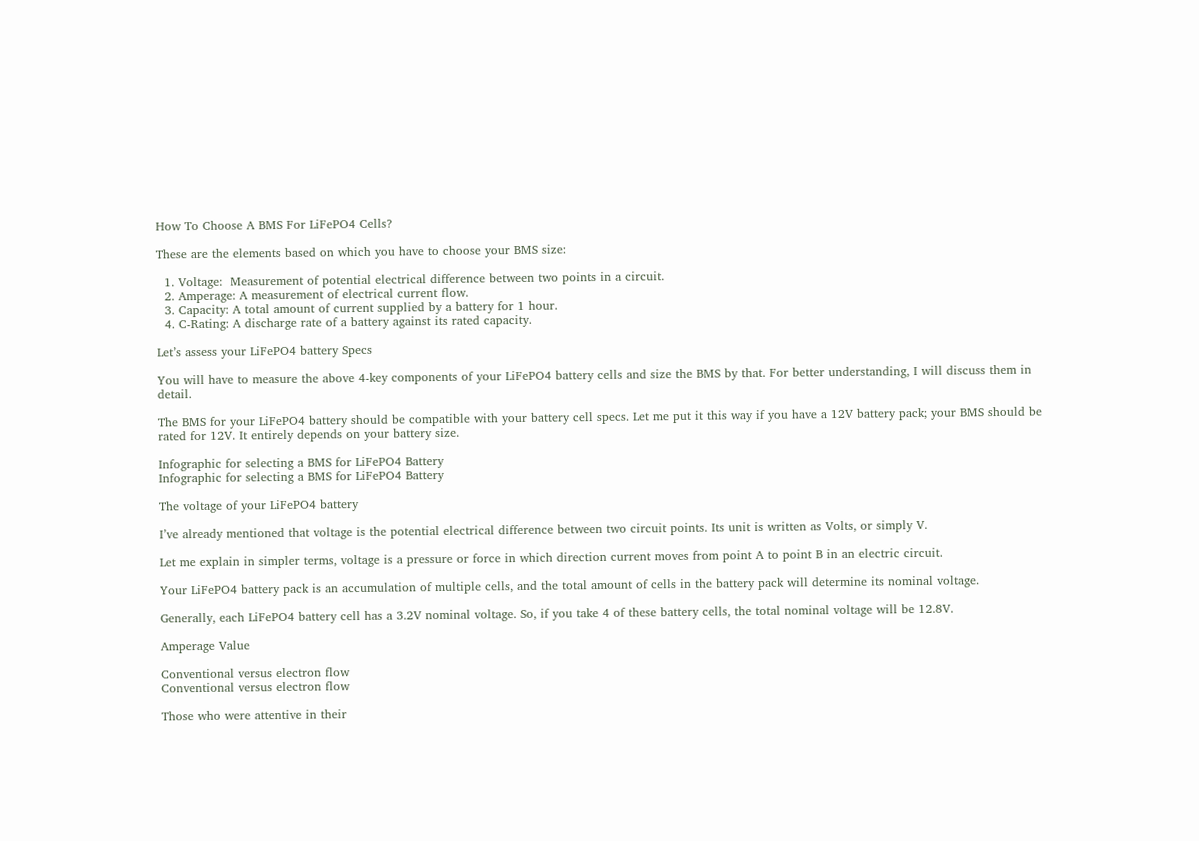How To Choose A BMS For LiFePO4 Cells?

These are the elements based on which you have to choose your BMS size:

  1. Voltage:  Measurement of potential electrical difference between two points in a circuit.
  2. Amperage: A measurement of electrical current flow.
  3. Capacity: A total amount of current supplied by a battery for 1 hour.
  4. C-Rating: A discharge rate of a battery against its rated capacity.

Let’s assess your LiFePO4 battery Specs

You will have to measure the above 4-key components of your LiFePO4 battery cells and size the BMS by that. For better understanding, I will discuss them in detail.

The BMS for your LiFePO4 battery should be compatible with your battery cell specs. Let me put it this way if you have a 12V battery pack; your BMS should be rated for 12V. It entirely depends on your battery size.

Infographic for selecting a BMS for LiFePO4 Battery
Infographic for selecting a BMS for LiFePO4 Battery

The voltage of your LiFePO4 battery

I’ve already mentioned that voltage is the potential electrical difference between two circuit points. Its unit is written as Volts, or simply V.

Let me explain in simpler terms, voltage is a pressure or force in which direction current moves from point A to point B in an electric circuit.

Your LiFePO4 battery pack is an accumulation of multiple cells, and the total amount of cells in the battery pack will determine its nominal voltage.

Generally, each LiFePO4 battery cell has a 3.2V nominal voltage. So, if you take 4 of these battery cells, the total nominal voltage will be 12.8V.

Amperage Value

Conventional versus electron flow
Conventional versus electron flow

Those who were attentive in their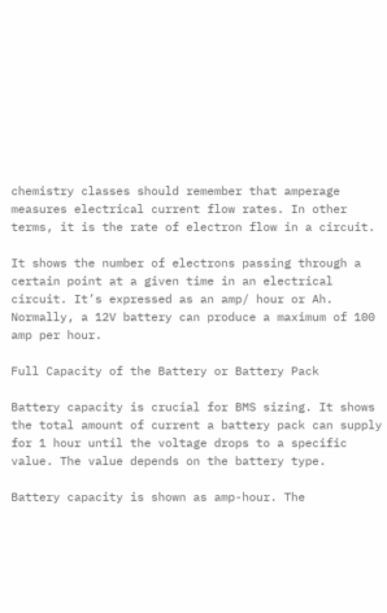chemistry classes should remember that amperage measures electrical current flow rates. In other terms, it is the rate of electron flow in a circuit.

It shows the number of electrons passing through a certain point at a given time in an electrical circuit. It’s expressed as an amp/ hour or Ah. Normally, a 12V battery can produce a maximum of 100 amp per hour.

Full Capacity of the Battery or Battery Pack

Battery capacity is crucial for BMS sizing. It shows the total amount of current a battery pack can supply for 1 hour until the voltage drops to a specific value. The value depends on the battery type.

Battery capacity is shown as amp-hour. The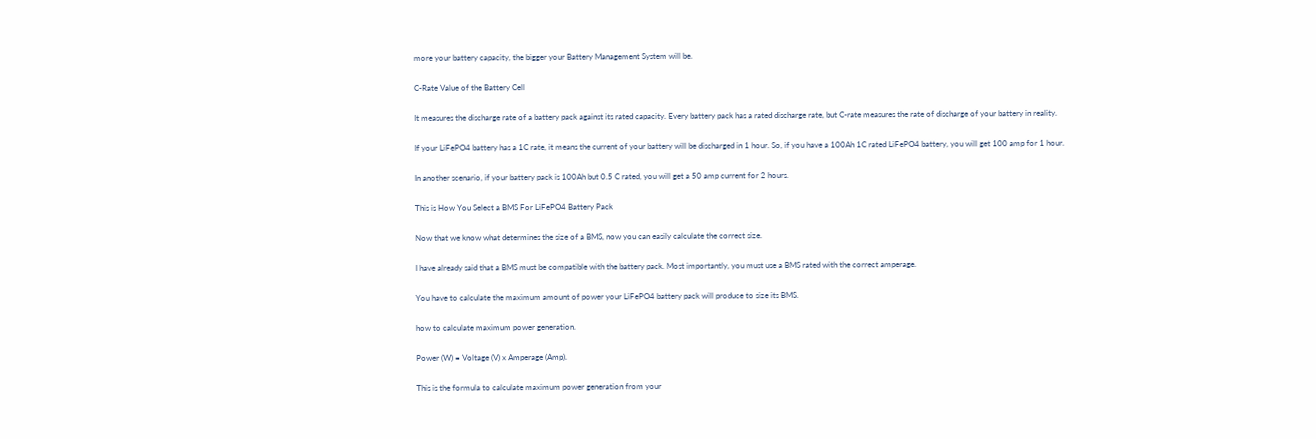more your battery capacity, the bigger your Battery Management System will be.

C-Rate Value of the Battery Cell

It measures the discharge rate of a battery pack against its rated capacity. Every battery pack has a rated discharge rate, but C-rate measures the rate of discharge of your battery in reality.

If your LiFePO4 battery has a 1C rate, it means the current of your battery will be discharged in 1 hour. So, if you have a 100Ah 1C rated LiFePO4 battery, you will get 100 amp for 1 hour.

In another scenario, if your battery pack is 100Ah but 0.5 C rated, you will get a 50 amp current for 2 hours.

This is How You Select a BMS For LiFePO4 Battery Pack

Now that we know what determines the size of a BMS, now you can easily calculate the correct size.

I have already said that a BMS must be compatible with the battery pack. Most importantly, you must use a BMS rated with the correct amperage.

You have to calculate the maximum amount of power your LiFePO4 battery pack will produce to size its BMS.

how to calculate maximum power generation.

Power (W) = Voltage (V) x Amperage (Amp).

This is the formula to calculate maximum power generation from your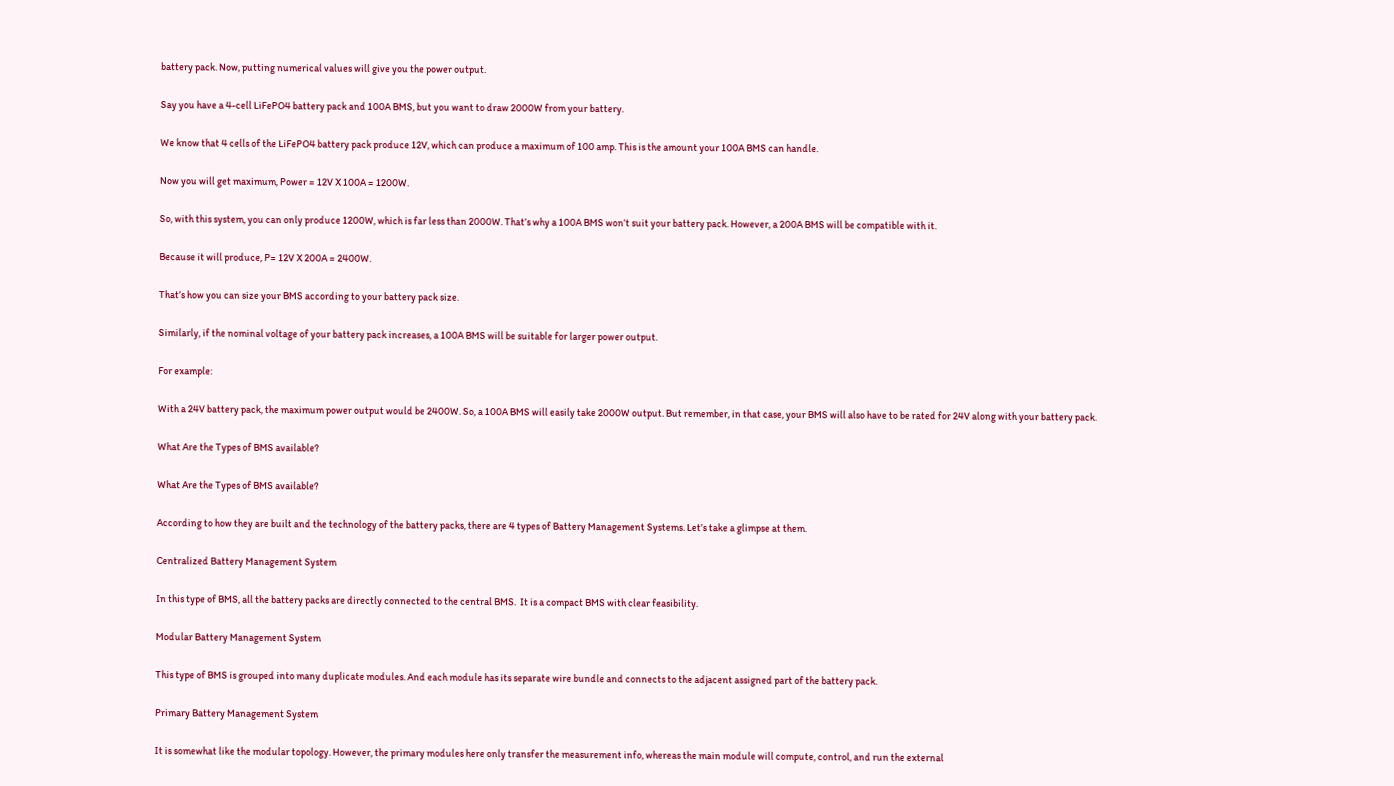battery pack. Now, putting numerical values will give you the power output.

Say you have a 4-cell LiFePO4 battery pack and 100A BMS, but you want to draw 2000W from your battery.

We know that 4 cells of the LiFePO4 battery pack produce 12V, which can produce a maximum of 100 amp. This is the amount your 100A BMS can handle.

Now you will get maximum, Power = 12V X 100A = 1200W.

So, with this system, you can only produce 1200W, which is far less than 2000W. That’s why a 100A BMS won’t suit your battery pack. However, a 200A BMS will be compatible with it.

Because it will produce, P= 12V X 200A = 2400W.

That’s how you can size your BMS according to your battery pack size.

Similarly, if the nominal voltage of your battery pack increases, a 100A BMS will be suitable for larger power output.

For example:

With a 24V battery pack, the maximum power output would be 2400W. So, a 100A BMS will easily take 2000W output. But remember, in that case, your BMS will also have to be rated for 24V along with your battery pack.

What Are the Types of BMS available?

What Are the Types of BMS available?

According to how they are built and the technology of the battery packs, there are 4 types of Battery Management Systems. Let’s take a glimpse at them.

Centralized Battery Management System

In this type of BMS, all the battery packs are directly connected to the central BMS.  It is a compact BMS with clear feasibility.

Modular Battery Management System

This type of BMS is grouped into many duplicate modules. And each module has its separate wire bundle and connects to the adjacent assigned part of the battery pack.

Primary Battery Management System

It is somewhat like the modular topology. However, the primary modules here only transfer the measurement info, whereas the main module will compute, control, and run the external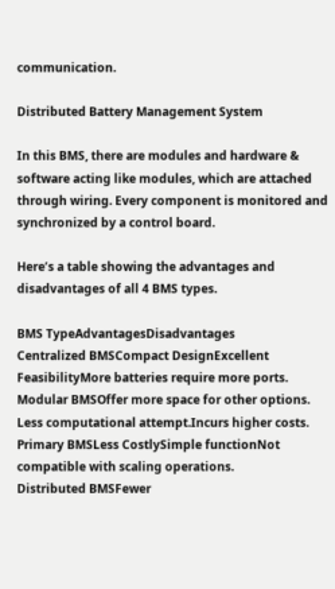communication.

Distributed Battery Management System

In this BMS, there are modules and hardware & software acting like modules, which are attached through wiring. Every component is monitored and synchronized by a control board.

Here’s a table showing the advantages and disadvantages of all 4 BMS types.

BMS TypeAdvantagesDisadvantages
Centralized BMSCompact DesignExcellent FeasibilityMore batteries require more ports.
Modular BMSOffer more space for other options. Less computational attempt.Incurs higher costs.
Primary BMSLess CostlySimple functionNot compatible with scaling operations.
Distributed BMSFewer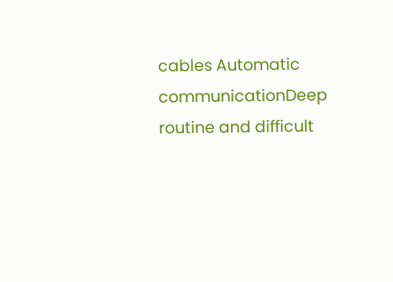cables Automatic communicationDeep routine and difficult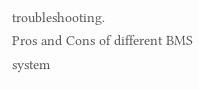troubleshooting.
Pros and Cons of different BMS system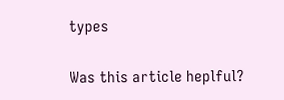types

Was this article heplful?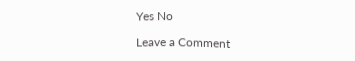Yes No

Leave a Comment